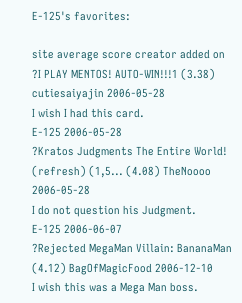E-125's favorites:

site average score creator added on
?I PLAY MENTOS! AUTO-WIN!!!1 (3.38) cutiesaiyajin 2006-05-28
I wish I had this card.
E-125 2006-05-28
?Kratos Judgments The Entire World! (refresh) (1,5... (4.08) TheNoooo 2006-05-28
I do not question his Judgment.
E-125 2006-06-07
?Rejected MegaMan Villain: BananaMan (4.12) BagOfMagicFood 2006-12-10
I wish this was a Mega Man boss.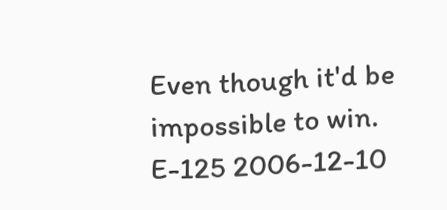Even though it'd be impossible to win.
E-125 2006-12-10